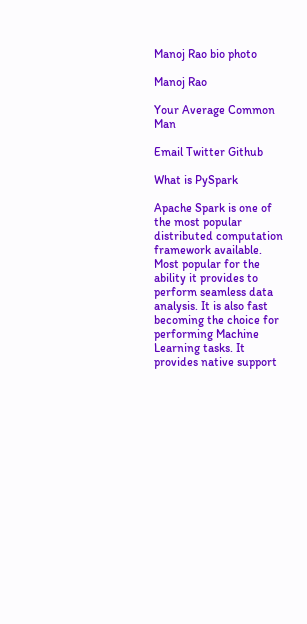Manoj Rao bio photo

Manoj Rao

Your Average Common Man

Email Twitter Github

What is PySpark

Apache Spark is one of the most popular distributed computation framework available. Most popular for the ability it provides to perform seamless data analysis. It is also fast becoming the choice for performing Machine Learning tasks. It provides native support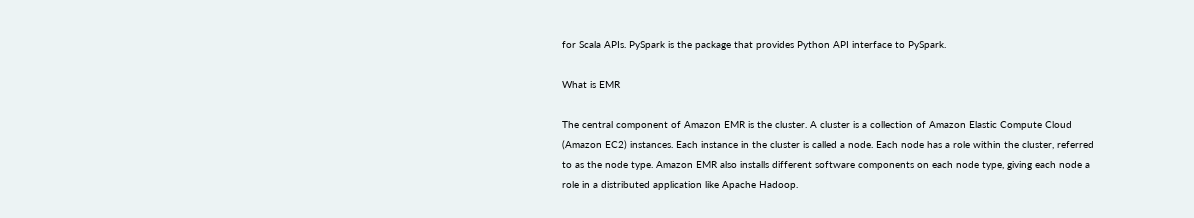for Scala APIs. PySpark is the package that provides Python API interface to PySpark.

What is EMR

The central component of Amazon EMR is the cluster. A cluster is a collection of Amazon Elastic Compute Cloud (Amazon EC2) instances. Each instance in the cluster is called a node. Each node has a role within the cluster, referred to as the node type. Amazon EMR also installs different software components on each node type, giving each node a role in a distributed application like Apache Hadoop.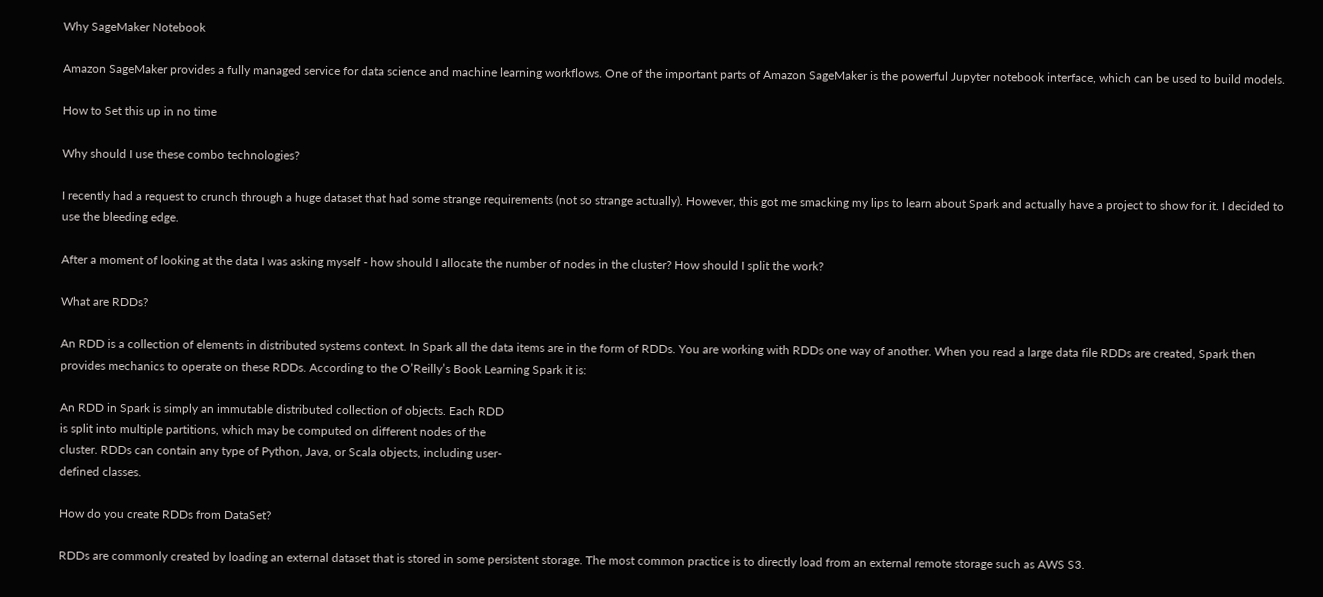Why SageMaker Notebook

Amazon SageMaker provides a fully managed service for data science and machine learning workflows. One of the important parts of Amazon SageMaker is the powerful Jupyter notebook interface, which can be used to build models.

How to Set this up in no time

Why should I use these combo technologies?

I recently had a request to crunch through a huge dataset that had some strange requirements (not so strange actually). However, this got me smacking my lips to learn about Spark and actually have a project to show for it. I decided to use the bleeding edge.

After a moment of looking at the data I was asking myself - how should I allocate the number of nodes in the cluster? How should I split the work?

What are RDDs?

An RDD is a collection of elements in distributed systems context. In Spark all the data items are in the form of RDDs. You are working with RDDs one way of another. When you read a large data file RDDs are created, Spark then provides mechanics to operate on these RDDs. According to the O’Reilly’s Book Learning Spark it is:

An RDD in Spark is simply an immutable distributed collection of objects. Each RDD
is split into multiple partitions, which may be computed on different nodes of the
cluster. RDDs can contain any type of Python, Java, or Scala objects, including user-
defined classes.

How do you create RDDs from DataSet?

RDDs are commonly created by loading an external dataset that is stored in some persistent storage. The most common practice is to directly load from an external remote storage such as AWS S3.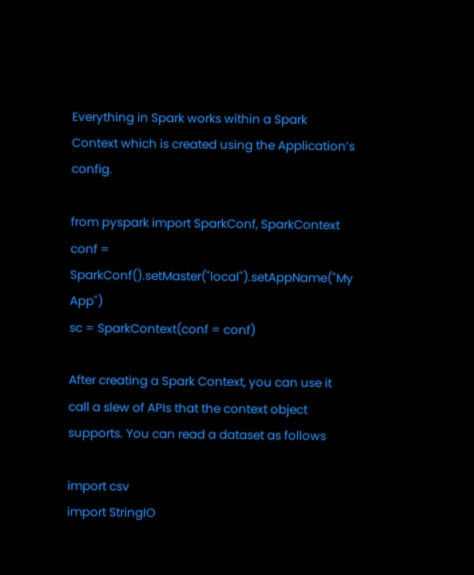Everything in Spark works within a Spark Context which is created using the Application’s config.

from pyspark import SparkConf, SparkContext
conf = SparkConf().setMaster("local").setAppName("My App")
sc = SparkContext(conf = conf)

After creating a Spark Context, you can use it call a slew of APIs that the context object supports. You can read a dataset as follows

import csv
import StringIO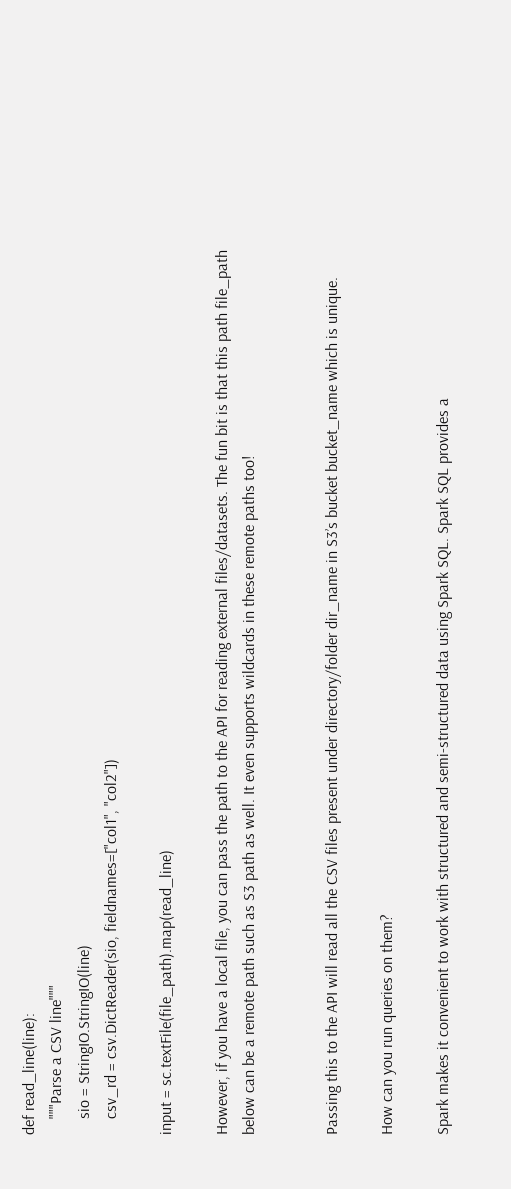def read_line(line):
    """Parse a CSV line"""
    sio = StringIO.StringIO(line)
    csv_rd = csv.DictReader(sio, fieldnames=["col1", "col2"])

input = sc.textFile(file_path).map(read_line)

However, if you have a local file, you can pass the path to the API for reading external files/datasets. The fun bit is that this path file_path below can be a remote path such as S3 path as well. It even supports wildcards in these remote paths too!


Passing this to the API will read all the CSV files present under directory/folder dir_name in S3’s bucket bucket_name which is unique.

How can you run queries on them?

Spark makes it convenient to work with structured and semi-structured data using Spark SQL. Spark SQL provides a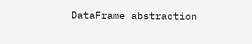DataFrame abstraction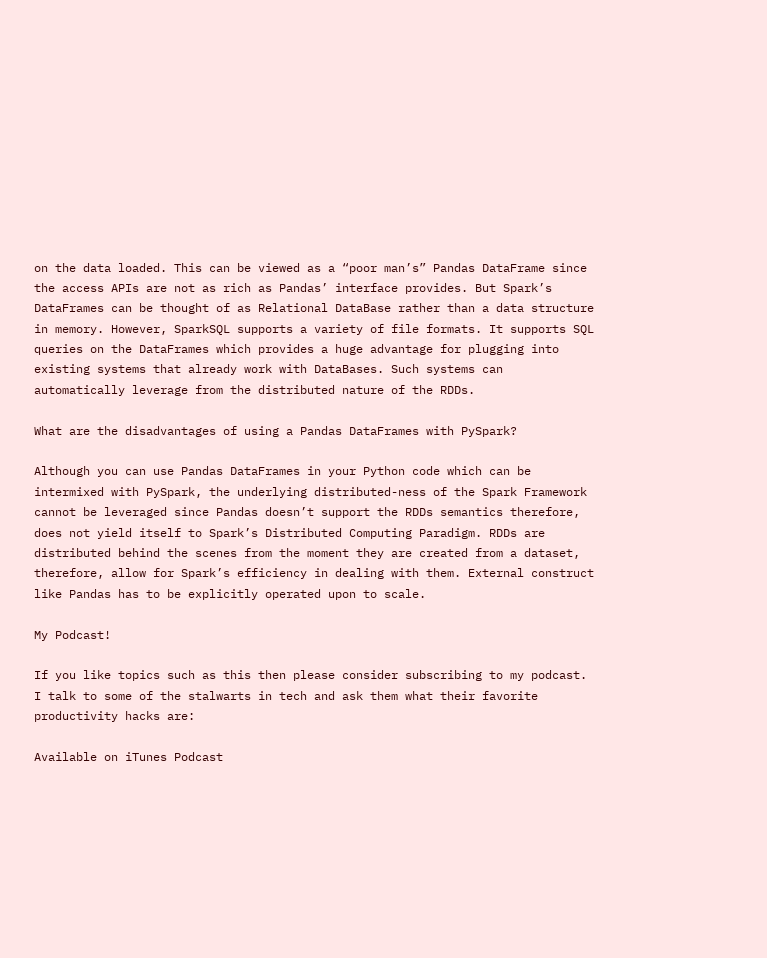on the data loaded. This can be viewed as a “poor man’s” Pandas DataFrame since the access APIs are not as rich as Pandas’ interface provides. But Spark’s DataFrames can be thought of as Relational DataBase rather than a data structure in memory. However, SparkSQL supports a variety of file formats. It supports SQL queries on the DataFrames which provides a huge advantage for plugging into existing systems that already work with DataBases. Such systems can automatically leverage from the distributed nature of the RDDs.

What are the disadvantages of using a Pandas DataFrames with PySpark?

Although you can use Pandas DataFrames in your Python code which can be intermixed with PySpark, the underlying distributed-ness of the Spark Framework cannot be leveraged since Pandas doesn’t support the RDDs semantics therefore, does not yield itself to Spark’s Distributed Computing Paradigm. RDDs are distributed behind the scenes from the moment they are created from a dataset, therefore, allow for Spark’s efficiency in dealing with them. External construct like Pandas has to be explicitly operated upon to scale.

My Podcast!

If you like topics such as this then please consider subscribing to my podcast. I talk to some of the stalwarts in tech and ask them what their favorite productivity hacks are:

Available on iTunes Podcast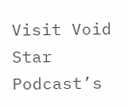Visit Void Star Podcast’s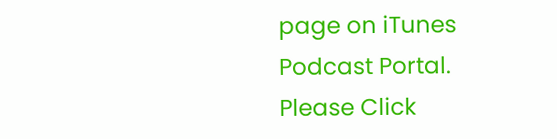page on iTunes Podcast Portal. Please Click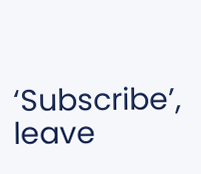‘Subscribe’, leave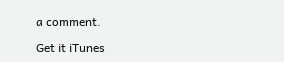a comment.

Get it iTunes